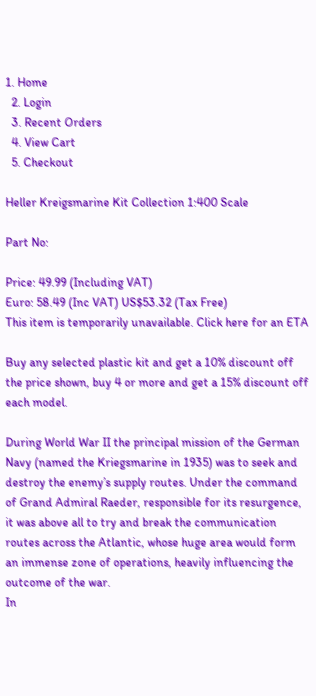1. Home
  2. Login
  3. Recent Orders
  4. View Cart
  5. Checkout

Heller Kreigsmarine Kit Collection 1:400 Scale

Part No:

Price: 49.99 (Including VAT)
Euro: 58.49 (Inc VAT) US$53.32 (Tax Free)
This item is temporarily unavailable. Click here for an ETA

Buy any selected plastic kit and get a 10% discount off the price shown, buy 4 or more and get a 15% discount off each model.

During World War II the principal mission of the German Navy (named the Kriegsmarine in 1935) was to seek and destroy the enemy’s supply routes. Under the command of Grand Admiral Raeder, responsible for its resurgence, it was above all to try and break the communication routes across the Atlantic, whose huge area would form an immense zone of operations, heavily influencing the outcome of the war.
In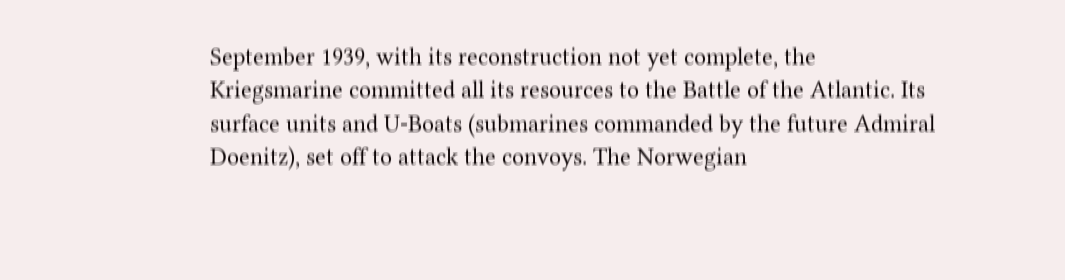September 1939, with its reconstruction not yet complete, the Kriegsmarine committed all its resources to the Battle of the Atlantic. Its surface units and U-Boats (submarines commanded by the future Admiral Doenitz), set off to attack the convoys. The Norwegian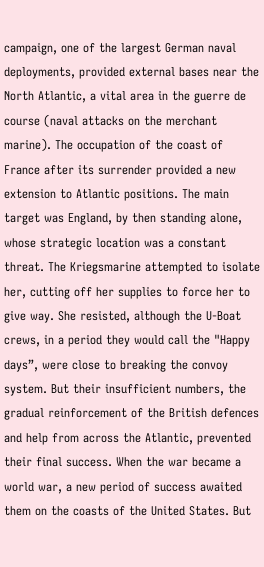campaign, one of the largest German naval deployments, provided external bases near the North Atlantic, a vital area in the guerre de course (naval attacks on the merchant marine). The occupation of the coast of France after its surrender provided a new extension to Atlantic positions. The main target was England, by then standing alone, whose strategic location was a constant threat. The Kriegsmarine attempted to isolate her, cutting off her supplies to force her to give way. She resisted, although the U-Boat crews, in a period they would call the "Happy days”, were close to breaking the convoy system. But their insufficient numbers, the gradual reinforcement of the British defences and help from across the Atlantic, prevented their final success. When the war became a world war, a new period of success awaited them on the coasts of the United States. But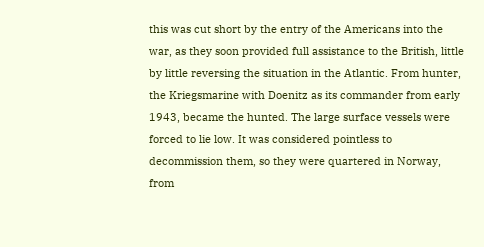this was cut short by the entry of the Americans into the war, as they soon provided full assistance to the British, little by little reversing the situation in the Atlantic. From hunter, the Kriegsmarine with Doenitz as its commander from early 1943, became the hunted. The large surface vessels were forced to lie low. It was considered pointless to decommission them, so they were quartered in Norway, from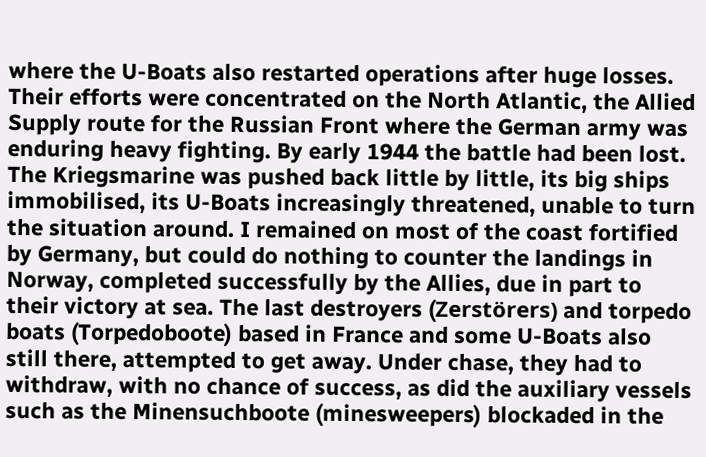where the U-Boats also restarted operations after huge losses. Their efforts were concentrated on the North Atlantic, the Allied Supply route for the Russian Front where the German army was enduring heavy fighting. By early 1944 the battle had been lost.
The Kriegsmarine was pushed back little by little, its big ships immobilised, its U-Boats increasingly threatened, unable to turn the situation around. I remained on most of the coast fortified by Germany, but could do nothing to counter the landings in Norway, completed successfully by the Allies, due in part to their victory at sea. The last destroyers (Zerstörers) and torpedo boats (Torpedoboote) based in France and some U-Boats also still there, attempted to get away. Under chase, they had to withdraw, with no chance of success, as did the auxiliary vessels such as the Minensuchboote (minesweepers) blockaded in the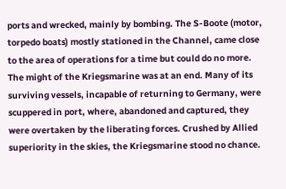ports and wrecked, mainly by bombing. The S-Boote (motor, torpedo boats) mostly stationed in the Channel, came close to the area of operations for a time but could do no more. The might of the Kriegsmarine was at an end. Many of its surviving vessels, incapable of returning to Germany, were scuppered in port, where, abandoned and captured, they were overtaken by the liberating forces. Crushed by Allied superiority in the skies, the Kriegsmarine stood no chance.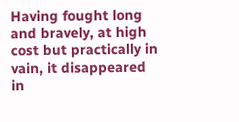Having fought long and bravely, at high cost but practically in vain, it disappeared in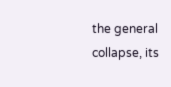the general collapse, its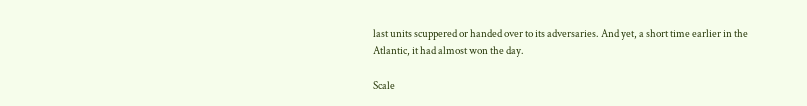last units scuppered or handed over to its adversaries. And yet, a short time earlier in the Atlantic, it had almost won the day.

Scale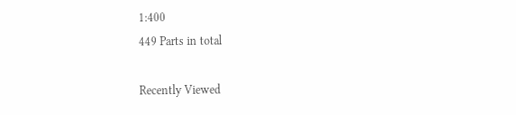1:400
449 Parts in total

Recently Viewed